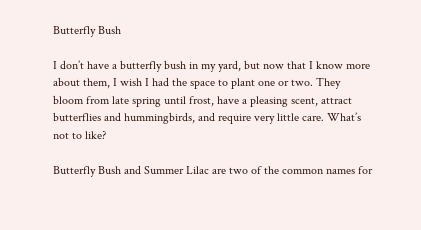Butterfly Bush

I don’t have a butterfly bush in my yard, but now that I know more about them, I wish I had the space to plant one or two. They bloom from late spring until frost, have a pleasing scent, attract butterflies and hummingbirds, and require very little care. What’s not to like?

Butterfly Bush and Summer Lilac are two of the common names for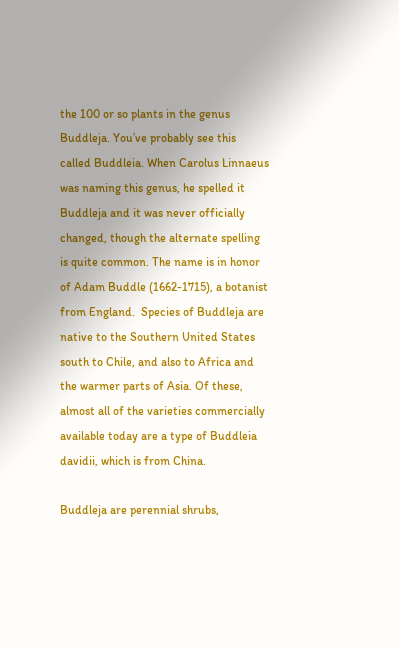the 100 or so plants in the genus Buddleja. You’ve probably see this called Buddleia. When Carolus Linnaeus was naming this genus, he spelled it Buddleja and it was never officially changed, though the alternate spelling is quite common. The name is in honor of Adam Buddle (1662-1715), a botanist from England.  Species of Buddleja are native to the Southern United States south to Chile, and also to Africa and the warmer parts of Asia. Of these, almost all of the varieties commercially available today are a type of Buddleia davidii, which is from China.

Buddleja are perennial shrubs,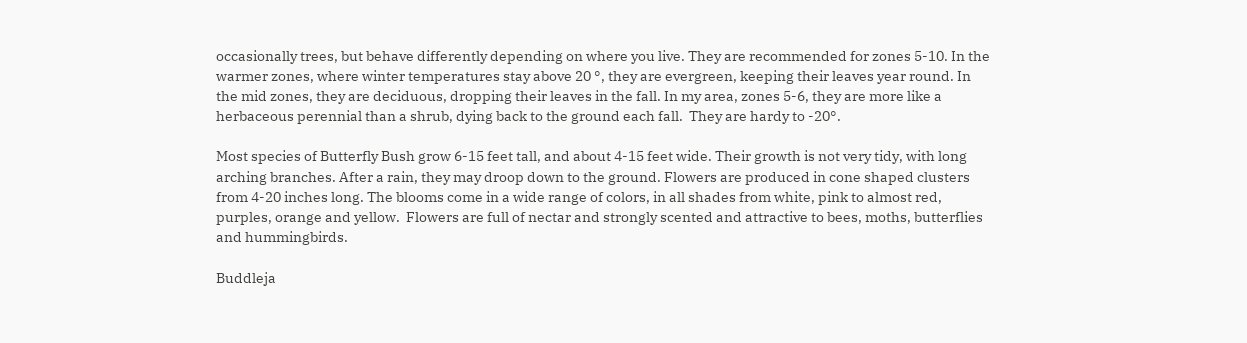occasionally trees, but behave differently depending on where you live. They are recommended for zones 5-10. In the warmer zones, where winter temperatures stay above 20 °, they are evergreen, keeping their leaves year round. In the mid zones, they are deciduous, dropping their leaves in the fall. In my area, zones 5-6, they are more like a herbaceous perennial than a shrub, dying back to the ground each fall.  They are hardy to -20°.

Most species of Butterfly Bush grow 6-15 feet tall, and about 4-15 feet wide. Their growth is not very tidy, with long arching branches. After a rain, they may droop down to the ground. Flowers are produced in cone shaped clusters from 4-20 inches long. The blooms come in a wide range of colors, in all shades from white, pink to almost red, purples, orange and yellow.  Flowers are full of nectar and strongly scented and attractive to bees, moths, butterflies and hummingbirds.

Buddleja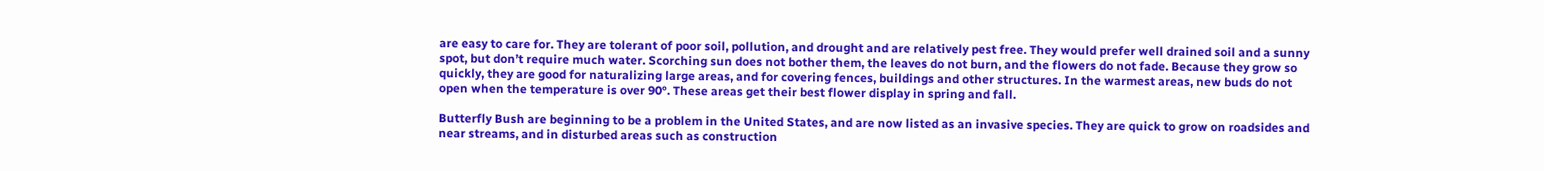are easy to care for. They are tolerant of poor soil, pollution, and drought and are relatively pest free. They would prefer well drained soil and a sunny spot, but don’t require much water. Scorching sun does not bother them, the leaves do not burn, and the flowers do not fade. Because they grow so quickly, they are good for naturalizing large areas, and for covering fences, buildings and other structures. In the warmest areas, new buds do not open when the temperature is over 90°. These areas get their best flower display in spring and fall.

Butterfly Bush are beginning to be a problem in the United States, and are now listed as an invasive species. They are quick to grow on roadsides and near streams, and in disturbed areas such as construction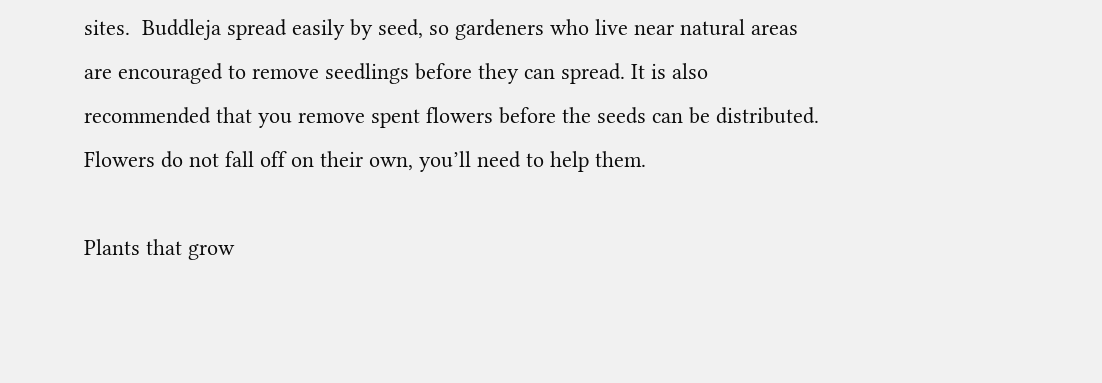sites.  Buddleja spread easily by seed, so gardeners who live near natural areas are encouraged to remove seedlings before they can spread. It is also recommended that you remove spent flowers before the seeds can be distributed. Flowers do not fall off on their own, you’ll need to help them.

Plants that grow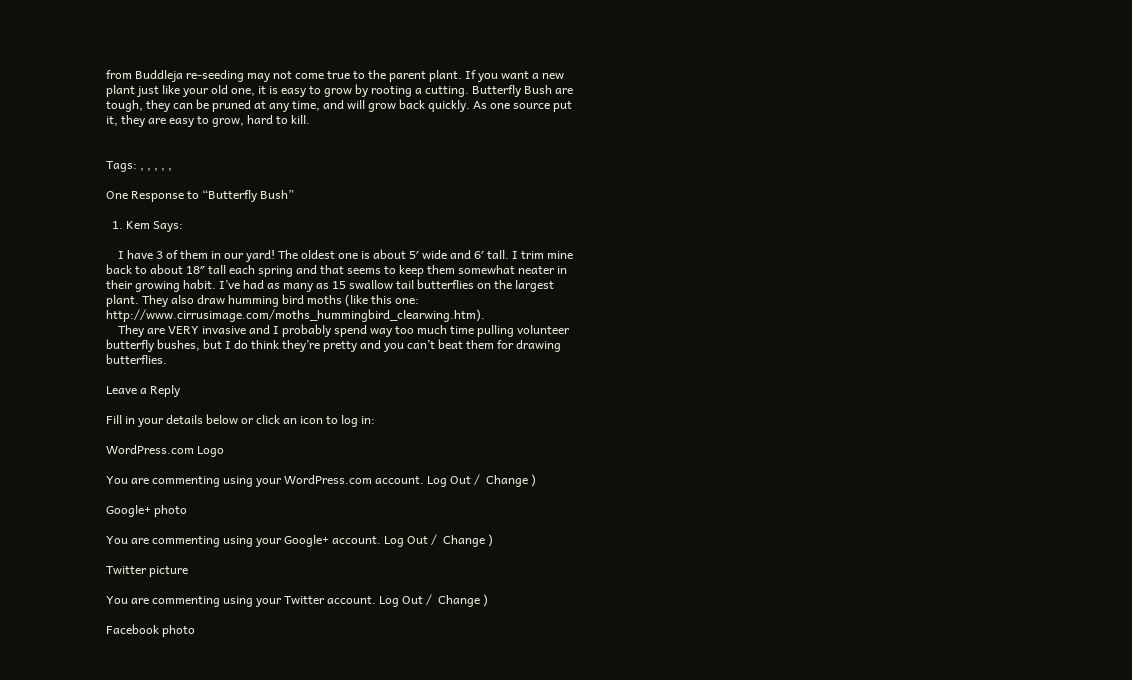from Buddleja re-seeding may not come true to the parent plant. If you want a new plant just like your old one, it is easy to grow by rooting a cutting. Butterfly Bush are tough, they can be pruned at any time, and will grow back quickly. As one source put it, they are easy to grow, hard to kill.


Tags: , , , , ,

One Response to “Butterfly Bush”

  1. Kem Says:

    I have 3 of them in our yard! The oldest one is about 5′ wide and 6′ tall. I trim mine back to about 18″ tall each spring and that seems to keep them somewhat neater in their growing habit. I’ve had as many as 15 swallow tail butterflies on the largest plant. They also draw humming bird moths (like this one: http://www.cirrusimage.com/moths_hummingbird_clearwing.htm).
    They are VERY invasive and I probably spend way too much time pulling volunteer butterfly bushes, but I do think they’re pretty and you can’t beat them for drawing butterflies.

Leave a Reply

Fill in your details below or click an icon to log in:

WordPress.com Logo

You are commenting using your WordPress.com account. Log Out /  Change )

Google+ photo

You are commenting using your Google+ account. Log Out /  Change )

Twitter picture

You are commenting using your Twitter account. Log Out /  Change )

Facebook photo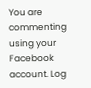You are commenting using your Facebook account. Log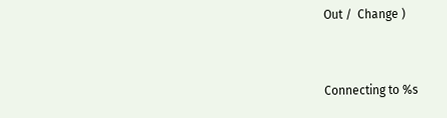Out /  Change )


Connecting to %s